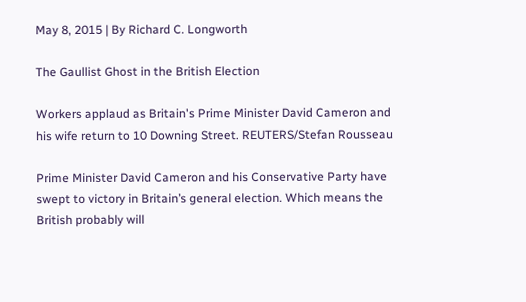May 8, 2015 | By Richard C. Longworth

The Gaullist Ghost in the British Election

Workers applaud as Britain's Prime Minister David Cameron and his wife return to 10 Downing Street. REUTERS/Stefan Rousseau

Prime Minister David Cameron and his Conservative Party have swept to victory in Britain’s general election. Which means the British probably will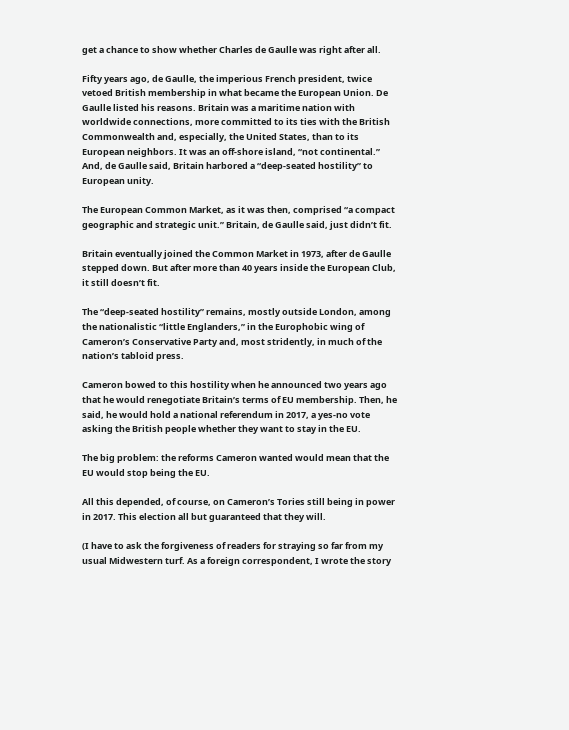get a chance to show whether Charles de Gaulle was right after all.

Fifty years ago, de Gaulle, the imperious French president, twice vetoed British membership in what became the European Union. De Gaulle listed his reasons. Britain was a maritime nation with worldwide connections, more committed to its ties with the British Commonwealth and, especially, the United States, than to its European neighbors. It was an off-shore island, “not continental.” And, de Gaulle said, Britain harbored a “deep-seated hostility” to European unity.

The European Common Market, as it was then, comprised “a compact geographic and strategic unit.” Britain, de Gaulle said, just didn’t fit.

Britain eventually joined the Common Market in 1973, after de Gaulle stepped down. But after more than 40 years inside the European Club, it still doesn’t fit.

The “deep-seated hostility” remains, mostly outside London, among the nationalistic “little Englanders,” in the Europhobic wing of Cameron’s Conservative Party and, most stridently, in much of the nation’s tabloid press.

Cameron bowed to this hostility when he announced two years ago that he would renegotiate Britain’s terms of EU membership. Then, he said, he would hold a national referendum in 2017, a yes-no vote asking the British people whether they want to stay in the EU.

The big problem: the reforms Cameron wanted would mean that the EU would stop being the EU.

All this depended, of course, on Cameron’s Tories still being in power in 2017. This election all but guaranteed that they will.

(I have to ask the forgiveness of readers for straying so far from my usual Midwestern turf. As a foreign correspondent, I wrote the story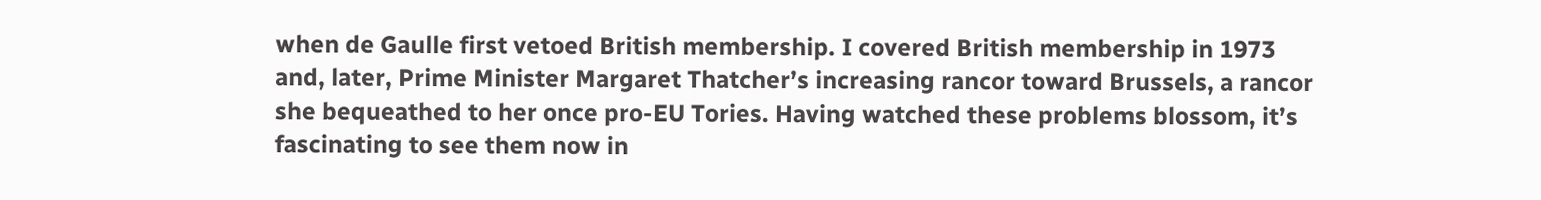when de Gaulle first vetoed British membership. I covered British membership in 1973 and, later, Prime Minister Margaret Thatcher’s increasing rancor toward Brussels, a rancor she bequeathed to her once pro-EU Tories. Having watched these problems blossom, it’s fascinating to see them now in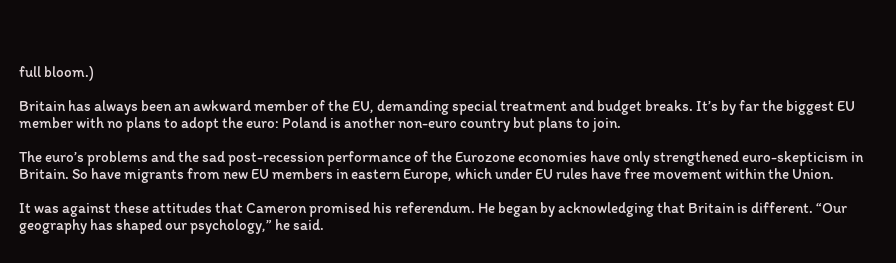full bloom.)

Britain has always been an awkward member of the EU, demanding special treatment and budget breaks. It’s by far the biggest EU member with no plans to adopt the euro: Poland is another non-euro country but plans to join.

The euro’s problems and the sad post-recession performance of the Eurozone economies have only strengthened euro-skepticism in Britain. So have migrants from new EU members in eastern Europe, which under EU rules have free movement within the Union.

It was against these attitudes that Cameron promised his referendum. He began by acknowledging that Britain is different. “Our geography has shaped our psychology,” he said.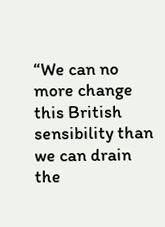“We can no more change this British sensibility than we can drain the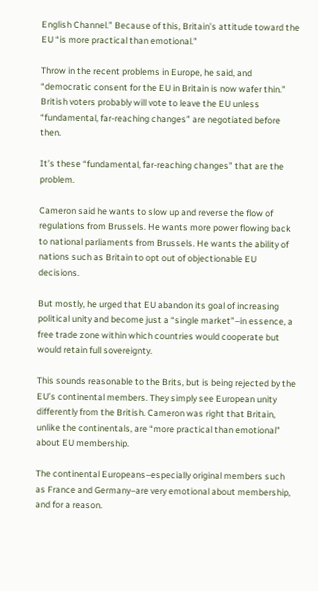English Channel.” Because of this, Britain’s attitude toward the EU “is more practical than emotional.”

Throw in the recent problems in Europe, he said, and “democratic consent for the EU in Britain is now wafer thin.” British voters probably will vote to leave the EU unless “fundamental, far-reaching changes” are negotiated before then.

It’s these “fundamental, far-reaching changes” that are the problem.

Cameron said he wants to slow up and reverse the flow of regulations from Brussels. He wants more power flowing back to national parliaments from Brussels. He wants the ability of nations such as Britain to opt out of objectionable EU decisions.

But mostly, he urged that EU abandon its goal of increasing political unity and become just a “single market”–in essence, a free trade zone within which countries would cooperate but would retain full sovereignty.

This sounds reasonable to the Brits, but is being rejected by the EU’s continental members. They simply see European unity differently from the British. Cameron was right that Britain, unlike the continentals, are “more practical than emotional” about EU membership.

The continental Europeans–especially original members such as France and Germany–are very emotional about membership, and for a reason.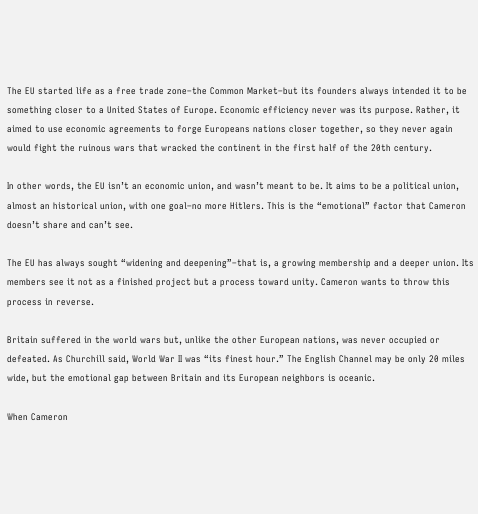The EU started life as a free trade zone–the Common Market–but its founders always intended it to be something closer to a United States of Europe. Economic efficiency never was its purpose. Rather, it aimed to use economic agreements to forge Europeans nations closer together, so they never again would fight the ruinous wars that wracked the continent in the first half of the 20th century.

In other words, the EU isn’t an economic union, and wasn’t meant to be. It aims to be a political union, almost an historical union, with one goal–no more Hitlers. This is the “emotional” factor that Cameron doesn’t share and can’t see.

The EU has always sought “widening and deepening”–that is, a growing membership and a deeper union. Its members see it not as a finished project but a process toward unity. Cameron wants to throw this process in reverse.

Britain suffered in the world wars but, unlike the other European nations, was never occupied or defeated. As Churchill said, World War II was “its finest hour.” The English Channel may be only 20 miles wide, but the emotional gap between Britain and its European neighbors is oceanic.

When Cameron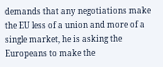demands that any negotiations make the EU less of a union and more of a single market, he is asking the Europeans to make the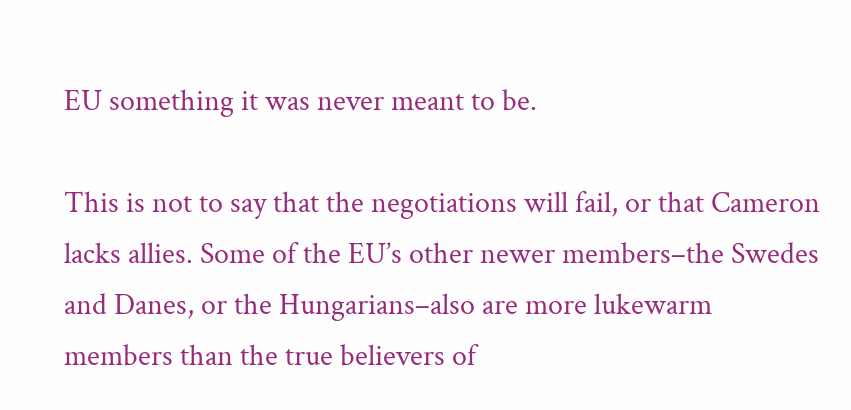EU something it was never meant to be.

This is not to say that the negotiations will fail, or that Cameron lacks allies. Some of the EU’s other newer members–the Swedes and Danes, or the Hungarians–also are more lukewarm members than the true believers of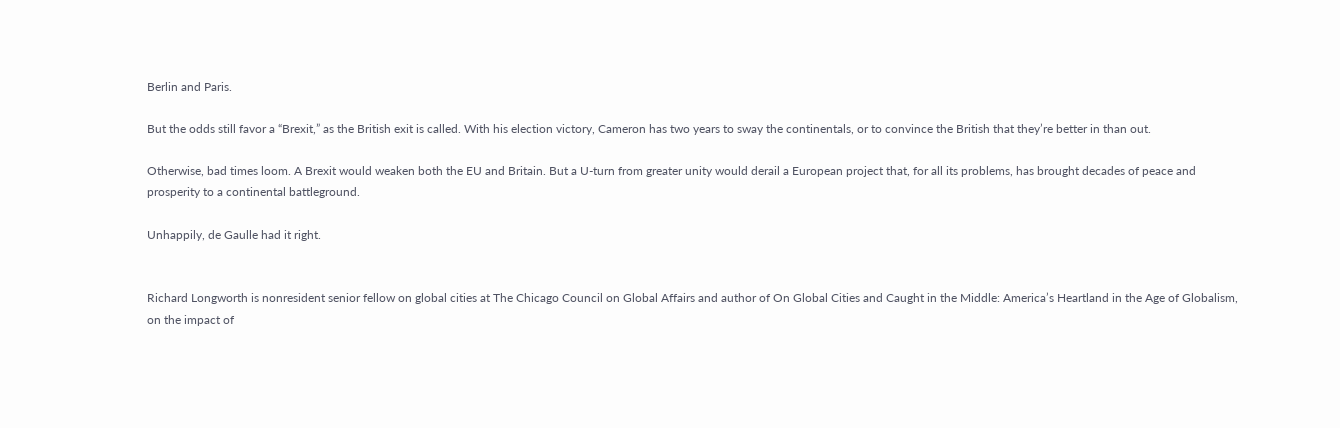Berlin and Paris.

But the odds still favor a “Brexit,” as the British exit is called. With his election victory, Cameron has two years to sway the continentals, or to convince the British that they’re better in than out.

Otherwise, bad times loom. A Brexit would weaken both the EU and Britain. But a U-turn from greater unity would derail a European project that, for all its problems, has brought decades of peace and prosperity to a continental battleground.

Unhappily, de Gaulle had it right.


Richard Longworth is nonresident senior fellow on global cities at The Chicago Council on Global Affairs and author of On Global Cities and Caught in the Middle: America’s Heartland in the Age of Globalism, on the impact of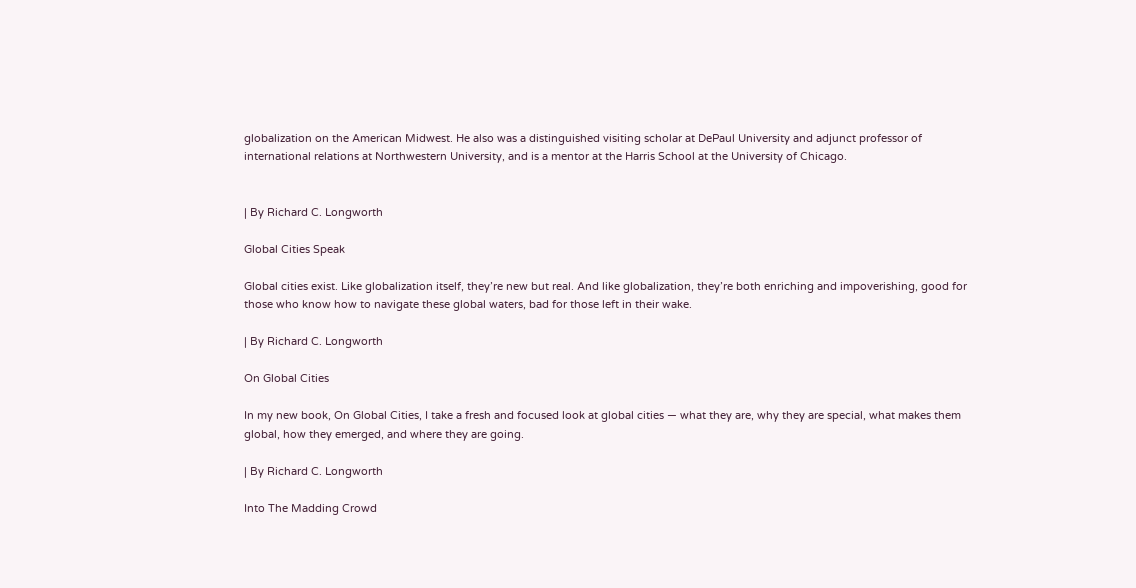globalization on the American Midwest. He also was a distinguished visiting scholar at DePaul University and adjunct professor of international relations at Northwestern University, and is a mentor at the Harris School at the University of Chicago.


| By Richard C. Longworth

Global Cities Speak

Global cities exist. Like globalization itself, they’re new but real. And like globalization, they’re both enriching and impoverishing, good for those who know how to navigate these global waters, bad for those left in their wake.

| By Richard C. Longworth

On Global Cities

In my new book, On Global Cities, I take a fresh and focused look at global cities — what they are, why they are special, what makes them global, how they emerged, and where they are going.

| By Richard C. Longworth

Into The Madding Crowd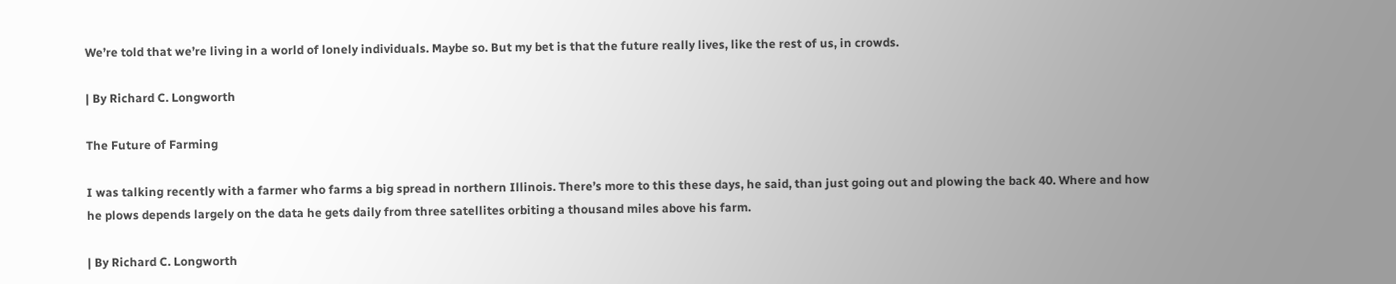We’re told that we’re living in a world of lonely individuals. Maybe so. But my bet is that the future really lives, like the rest of us, in crowds.

| By Richard C. Longworth

The Future of Farming

I was talking recently with a farmer who farms a big spread in northern Illinois. There’s more to this these days, he said, than just going out and plowing the back 40. Where and how he plows depends largely on the data he gets daily from three satellites orbiting a thousand miles above his farm.

| By Richard C. Longworth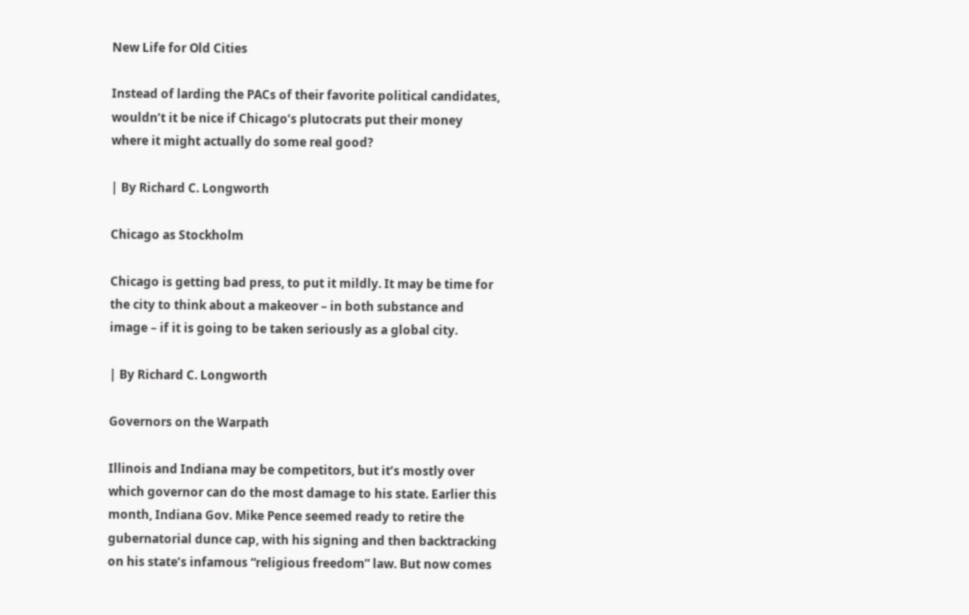New Life for Old Cities

Instead of larding the PACs of their favorite political candidates, wouldn’t it be nice if Chicago’s plutocrats put their money where it might actually do some real good?

| By Richard C. Longworth

Chicago as Stockholm

Chicago is getting bad press, to put it mildly. It may be time for the city to think about a makeover – in both substance and image – if it is going to be taken seriously as a global city.

| By Richard C. Longworth

Governors on the Warpath

Illinois and Indiana may be competitors, but it’s mostly over which governor can do the most damage to his state. Earlier this month, Indiana Gov. Mike Pence seemed ready to retire the gubernatorial dunce cap, with his signing and then backtracking on his state’s infamous “religious freedom” law. But now comes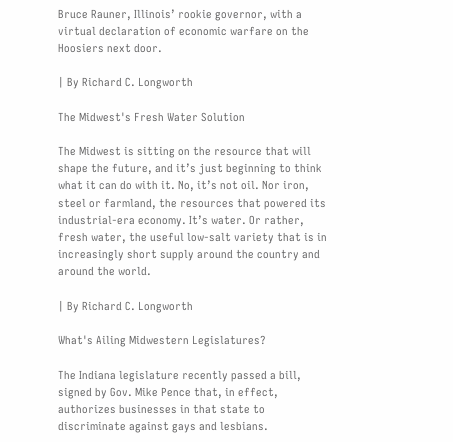Bruce Rauner, Illinois’ rookie governor, with a virtual declaration of economic warfare on the Hoosiers next door.

| By Richard C. Longworth

The Midwest's Fresh Water Solution

The Midwest is sitting on the resource that will shape the future, and it’s just beginning to think what it can do with it. No, it’s not oil. Nor iron, steel or farmland, the resources that powered its industrial-era economy. It’s water. Or rather, fresh water, the useful low-salt variety that is in increasingly short supply around the country and around the world.

| By Richard C. Longworth

What's Ailing Midwestern Legislatures?

The Indiana legislature recently passed a bill, signed by Gov. Mike Pence that, in effect, authorizes businesses in that state to discriminate against gays and lesbians.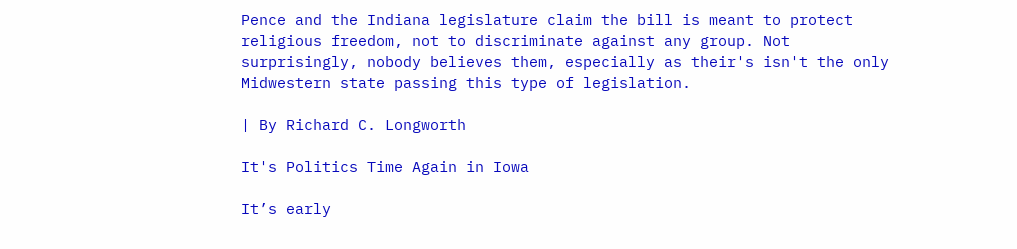Pence and the Indiana legislature claim the bill is meant to protect religious freedom, not to discriminate against any group. Not surprisingly, nobody believes them, especially as their's isn't the only Midwestern state passing this type of legislation.

| By Richard C. Longworth

It's Politics Time Again in Iowa

It’s early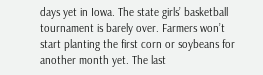days yet in Iowa. The state girls’ basketball tournament is barely over. Farmers won’t start planting the first corn or soybeans for another month yet. The last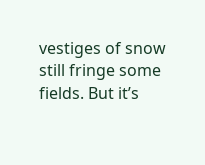vestiges of snow still fringe some fields. But it’s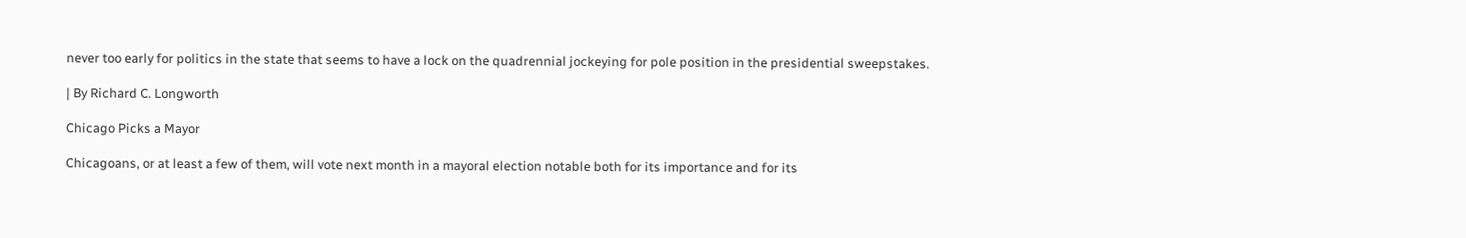never too early for politics in the state that seems to have a lock on the quadrennial jockeying for pole position in the presidential sweepstakes.

| By Richard C. Longworth

Chicago Picks a Mayor

Chicagoans, or at least a few of them, will vote next month in a mayoral election notable both for its importance and for its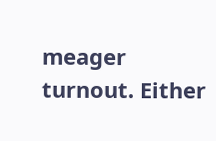meager turnout. Either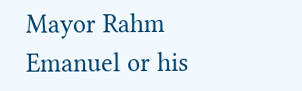Mayor Rahm Emanuel or his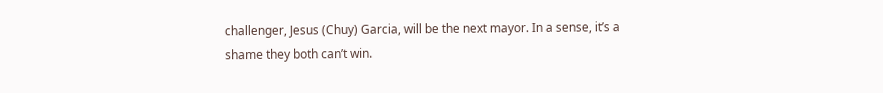challenger, Jesus (Chuy) Garcia, will be the next mayor. In a sense, it’s a shame they both can’t win.